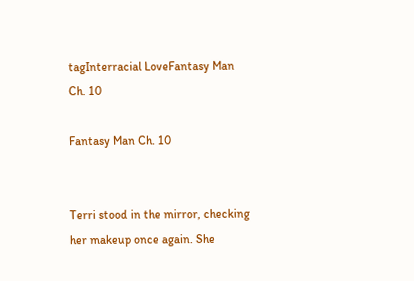tagInterracial LoveFantasy Man Ch. 10

Fantasy Man Ch. 10


Terri stood in the mirror, checking her makeup once again. She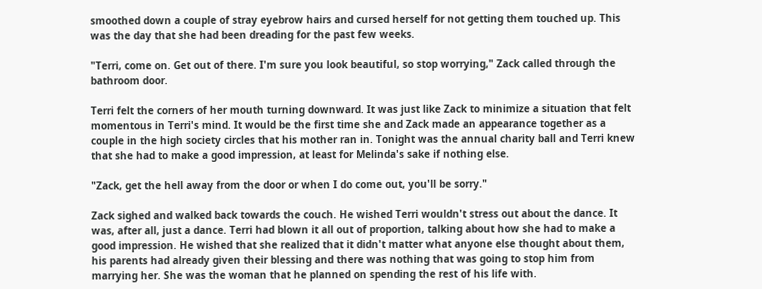smoothed down a couple of stray eyebrow hairs and cursed herself for not getting them touched up. This was the day that she had been dreading for the past few weeks.

"Terri, come on. Get out of there. I'm sure you look beautiful, so stop worrying," Zack called through the bathroom door.

Terri felt the corners of her mouth turning downward. It was just like Zack to minimize a situation that felt momentous in Terri's mind. It would be the first time she and Zack made an appearance together as a couple in the high society circles that his mother ran in. Tonight was the annual charity ball and Terri knew that she had to make a good impression, at least for Melinda's sake if nothing else.

"Zack, get the hell away from the door or when I do come out, you'll be sorry."

Zack sighed and walked back towards the couch. He wished Terri wouldn't stress out about the dance. It was, after all, just a dance. Terri had blown it all out of proportion, talking about how she had to make a good impression. He wished that she realized that it didn't matter what anyone else thought about them, his parents had already given their blessing and there was nothing that was going to stop him from marrying her. She was the woman that he planned on spending the rest of his life with.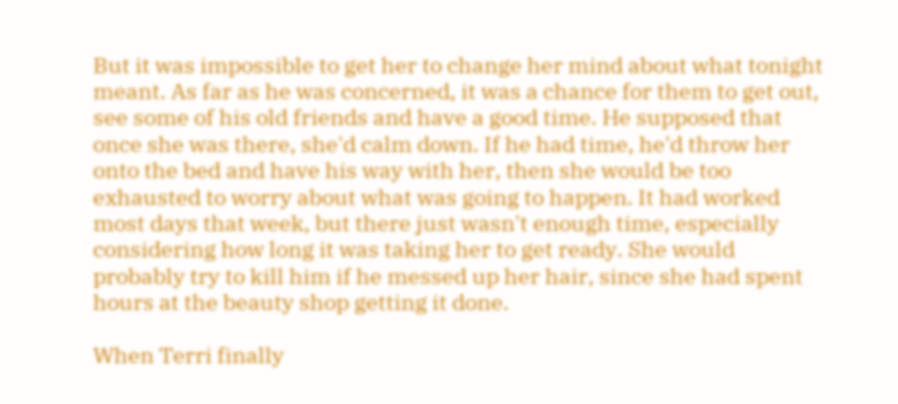But it was impossible to get her to change her mind about what tonight meant. As far as he was concerned, it was a chance for them to get out, see some of his old friends and have a good time. He supposed that once she was there, she'd calm down. If he had time, he'd throw her onto the bed and have his way with her, then she would be too exhausted to worry about what was going to happen. It had worked most days that week, but there just wasn't enough time, especially considering how long it was taking her to get ready. She would probably try to kill him if he messed up her hair, since she had spent hours at the beauty shop getting it done.

When Terri finally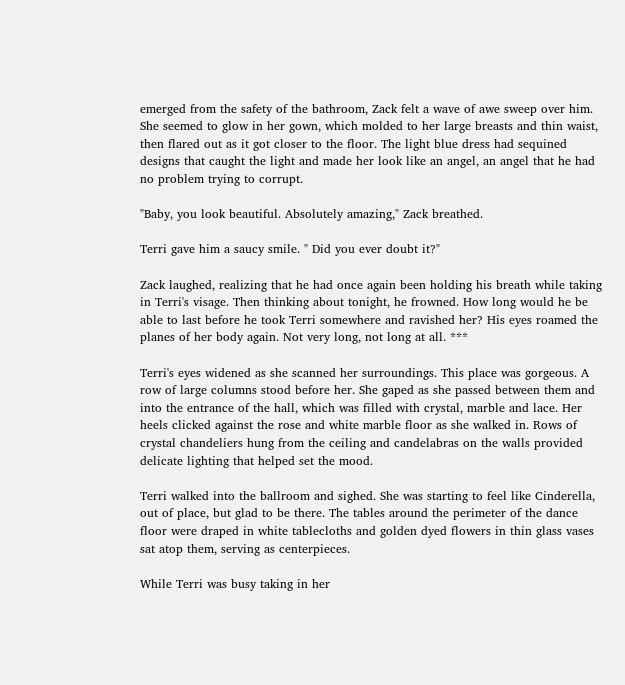emerged from the safety of the bathroom, Zack felt a wave of awe sweep over him. She seemed to glow in her gown, which molded to her large breasts and thin waist, then flared out as it got closer to the floor. The light blue dress had sequined designs that caught the light and made her look like an angel, an angel that he had no problem trying to corrupt.

"Baby, you look beautiful. Absolutely amazing," Zack breathed.

Terri gave him a saucy smile. " Did you ever doubt it?"

Zack laughed, realizing that he had once again been holding his breath while taking in Terri's visage. Then thinking about tonight, he frowned. How long would he be able to last before he took Terri somewhere and ravished her? His eyes roamed the planes of her body again. Not very long, not long at all. ***

Terri's eyes widened as she scanned her surroundings. This place was gorgeous. A row of large columns stood before her. She gaped as she passed between them and into the entrance of the hall, which was filled with crystal, marble and lace. Her heels clicked against the rose and white marble floor as she walked in. Rows of crystal chandeliers hung from the ceiling and candelabras on the walls provided delicate lighting that helped set the mood.

Terri walked into the ballroom and sighed. She was starting to feel like Cinderella, out of place, but glad to be there. The tables around the perimeter of the dance floor were draped in white tablecloths and golden dyed flowers in thin glass vases sat atop them, serving as centerpieces.

While Terri was busy taking in her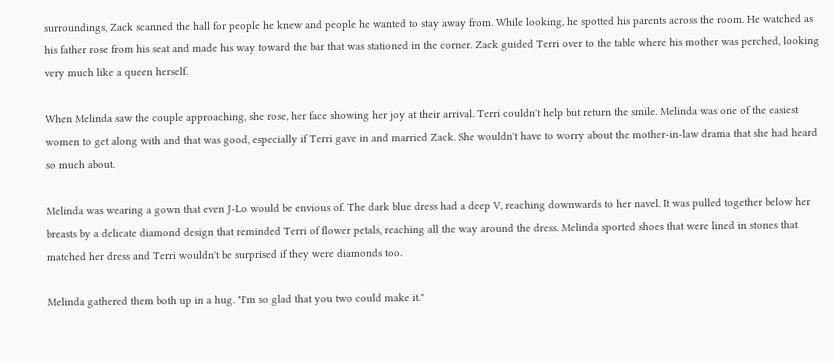surroundings, Zack scanned the hall for people he knew and people he wanted to stay away from. While looking, he spotted his parents across the room. He watched as his father rose from his seat and made his way toward the bar that was stationed in the corner. Zack guided Terri over to the table where his mother was perched, looking very much like a queen herself.

When Melinda saw the couple approaching, she rose, her face showing her joy at their arrival. Terri couldn't help but return the smile. Melinda was one of the easiest women to get along with and that was good, especially if Terri gave in and married Zack. She wouldn't have to worry about the mother-in-law drama that she had heard so much about.

Melinda was wearing a gown that even J-Lo would be envious of. The dark blue dress had a deep V, reaching downwards to her navel. It was pulled together below her breasts by a delicate diamond design that reminded Terri of flower petals, reaching all the way around the dress. Melinda sported shoes that were lined in stones that matched her dress and Terri wouldn't be surprised if they were diamonds too.

Melinda gathered them both up in a hug. "I'm so glad that you two could make it."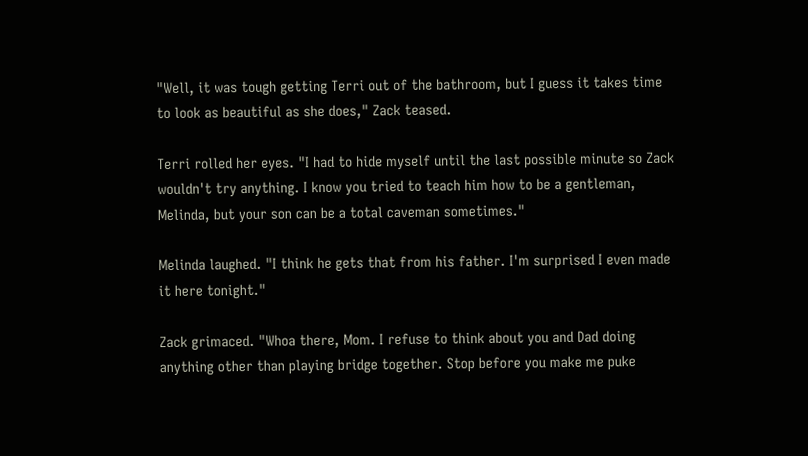"Well, it was tough getting Terri out of the bathroom, but I guess it takes time to look as beautiful as she does," Zack teased.

Terri rolled her eyes. "I had to hide myself until the last possible minute so Zack wouldn't try anything. I know you tried to teach him how to be a gentleman, Melinda, but your son can be a total caveman sometimes."

Melinda laughed. "I think he gets that from his father. I'm surprised I even made it here tonight."

Zack grimaced. "Whoa there, Mom. I refuse to think about you and Dad doing anything other than playing bridge together. Stop before you make me puke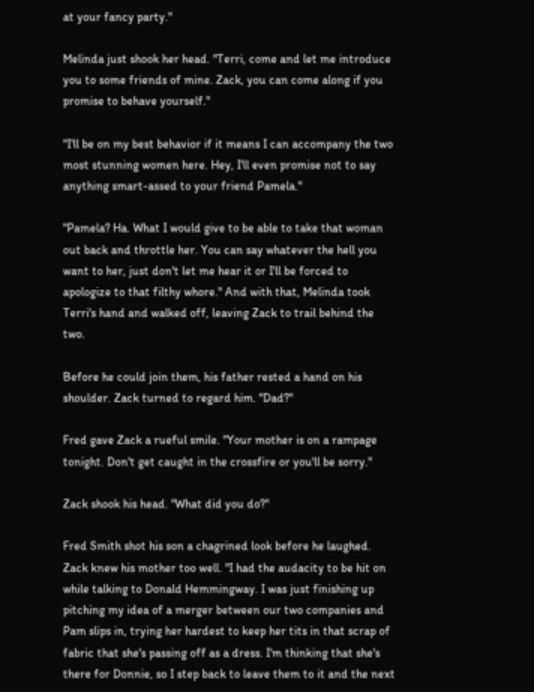at your fancy party."

Melinda just shook her head. "Terri, come and let me introduce you to some friends of mine. Zack, you can come along if you promise to behave yourself."

"I'll be on my best behavior if it means I can accompany the two most stunning women here. Hey, I'll even promise not to say anything smart-assed to your friend Pamela."

"Pamela? Ha. What I would give to be able to take that woman out back and throttle her. You can say whatever the hell you want to her, just don't let me hear it or I'll be forced to apologize to that filthy whore." And with that, Melinda took Terri's hand and walked off, leaving Zack to trail behind the two.

Before he could join them, his father rested a hand on his shoulder. Zack turned to regard him. "Dad?"

Fred gave Zack a rueful smile. "Your mother is on a rampage tonight. Don't get caught in the crossfire or you'll be sorry."

Zack shook his head. "What did you do?"

Fred Smith shot his son a chagrined look before he laughed. Zack knew his mother too well. "I had the audacity to be hit on while talking to Donald Hemmingway. I was just finishing up pitching my idea of a merger between our two companies and Pam slips in, trying her hardest to keep her tits in that scrap of fabric that she's passing off as a dress. I'm thinking that she's there for Donnie, so I step back to leave them to it and the next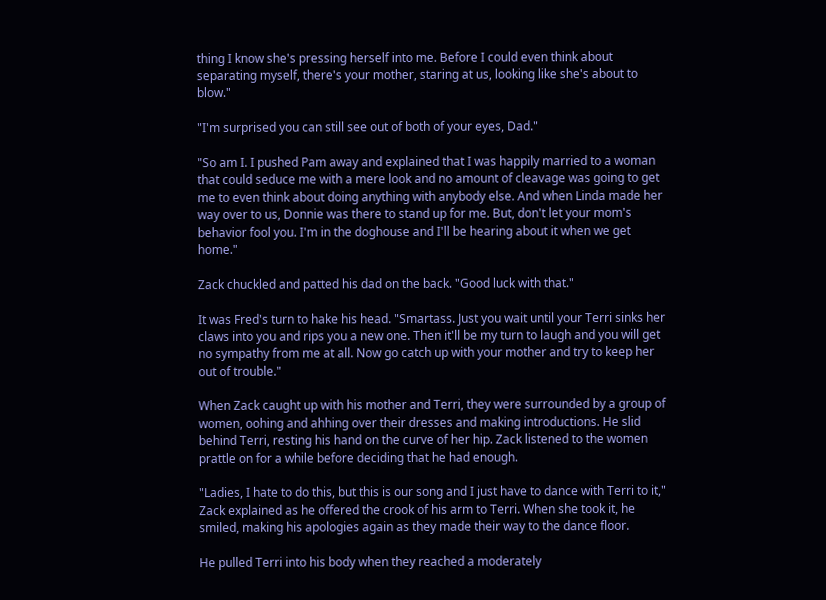thing I know she's pressing herself into me. Before I could even think about separating myself, there's your mother, staring at us, looking like she's about to blow."

"I'm surprised you can still see out of both of your eyes, Dad."

"So am I. I pushed Pam away and explained that I was happily married to a woman that could seduce me with a mere look and no amount of cleavage was going to get me to even think about doing anything with anybody else. And when Linda made her way over to us, Donnie was there to stand up for me. But, don't let your mom's behavior fool you. I'm in the doghouse and I'll be hearing about it when we get home."

Zack chuckled and patted his dad on the back. "Good luck with that."

It was Fred's turn to hake his head. "Smartass. Just you wait until your Terri sinks her claws into you and rips you a new one. Then it'll be my turn to laugh and you will get no sympathy from me at all. Now go catch up with your mother and try to keep her out of trouble."

When Zack caught up with his mother and Terri, they were surrounded by a group of women, oohing and ahhing over their dresses and making introductions. He slid behind Terri, resting his hand on the curve of her hip. Zack listened to the women prattle on for a while before deciding that he had enough.

"Ladies, I hate to do this, but this is our song and I just have to dance with Terri to it," Zack explained as he offered the crook of his arm to Terri. When she took it, he smiled, making his apologies again as they made their way to the dance floor.

He pulled Terri into his body when they reached a moderately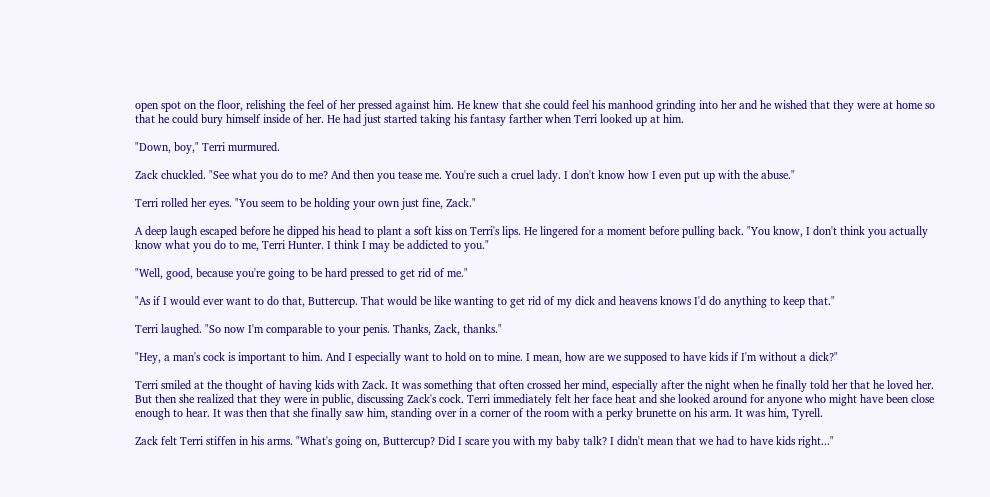open spot on the floor, relishing the feel of her pressed against him. He knew that she could feel his manhood grinding into her and he wished that they were at home so that he could bury himself inside of her. He had just started taking his fantasy farther when Terri looked up at him.

"Down, boy," Terri murmured.

Zack chuckled. "See what you do to me? And then you tease me. You're such a cruel lady. I don't know how I even put up with the abuse."

Terri rolled her eyes. "You seem to be holding your own just fine, Zack."

A deep laugh escaped before he dipped his head to plant a soft kiss on Terri's lips. He lingered for a moment before pulling back. "You know, I don't think you actually know what you do to me, Terri Hunter. I think I may be addicted to you."

"Well, good, because you're going to be hard pressed to get rid of me."

"As if I would ever want to do that, Buttercup. That would be like wanting to get rid of my dick and heavens knows I'd do anything to keep that."

Terri laughed. "So now I'm comparable to your penis. Thanks, Zack, thanks."

"Hey, a man's cock is important to him. And I especially want to hold on to mine. I mean, how are we supposed to have kids if I'm without a dick?"

Terri smiled at the thought of having kids with Zack. It was something that often crossed her mind, especially after the night when he finally told her that he loved her. But then she realized that they were in public, discussing Zack's cock. Terri immediately felt her face heat and she looked around for anyone who might have been close enough to hear. It was then that she finally saw him, standing over in a corner of the room with a perky brunette on his arm. It was him, Tyrell.

Zack felt Terri stiffen in his arms. "What's going on, Buttercup? Did I scare you with my baby talk? I didn't mean that we had to have kids right..."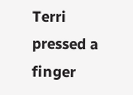Terri pressed a finger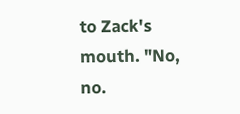to Zack's mouth. "No, no.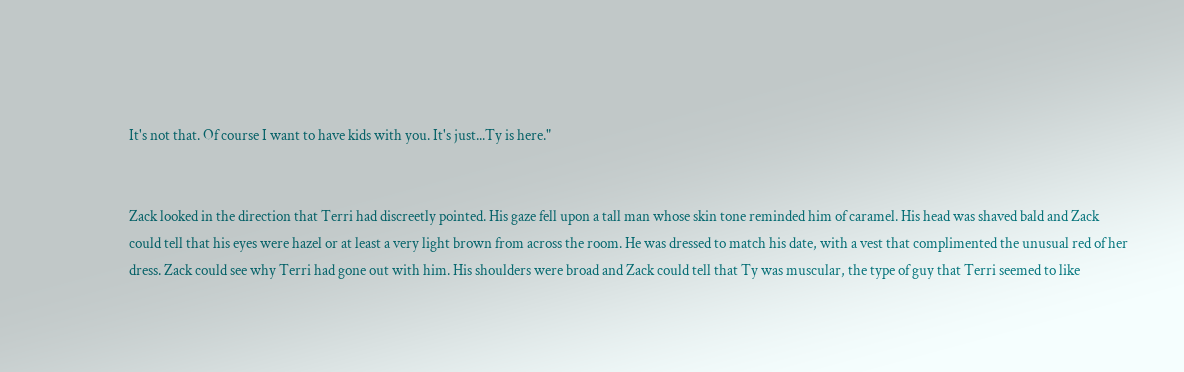It's not that. Of course I want to have kids with you. It's just...Ty is here."


Zack looked in the direction that Terri had discreetly pointed. His gaze fell upon a tall man whose skin tone reminded him of caramel. His head was shaved bald and Zack could tell that his eyes were hazel or at least a very light brown from across the room. He was dressed to match his date, with a vest that complimented the unusual red of her dress. Zack could see why Terri had gone out with him. His shoulders were broad and Zack could tell that Ty was muscular, the type of guy that Terri seemed to like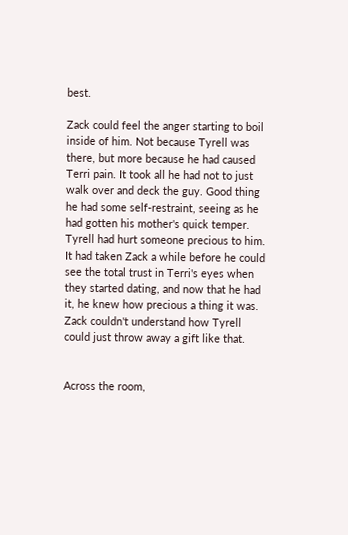best.

Zack could feel the anger starting to boil inside of him. Not because Tyrell was there, but more because he had caused Terri pain. It took all he had not to just walk over and deck the guy. Good thing he had some self-restraint, seeing as he had gotten his mother's quick temper. Tyrell had hurt someone precious to him. It had taken Zack a while before he could see the total trust in Terri's eyes when they started dating, and now that he had it, he knew how precious a thing it was. Zack couldn't understand how Tyrell could just throw away a gift like that.


Across the room,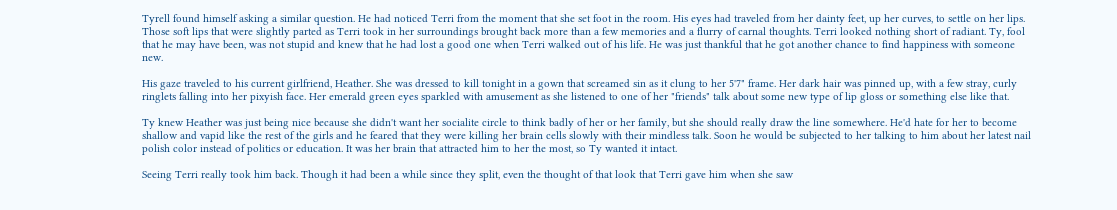Tyrell found himself asking a similar question. He had noticed Terri from the moment that she set foot in the room. His eyes had traveled from her dainty feet, up her curves, to settle on her lips. Those soft lips that were slightly parted as Terri took in her surroundings brought back more than a few memories and a flurry of carnal thoughts. Terri looked nothing short of radiant. Ty, fool that he may have been, was not stupid and knew that he had lost a good one when Terri walked out of his life. He was just thankful that he got another chance to find happiness with someone new.

His gaze traveled to his current girlfriend, Heather. She was dressed to kill tonight in a gown that screamed sin as it clung to her 5'7" frame. Her dark hair was pinned up, with a few stray, curly ringlets falling into her pixyish face. Her emerald green eyes sparkled with amusement as she listened to one of her "friends" talk about some new type of lip gloss or something else like that.

Ty knew Heather was just being nice because she didn't want her socialite circle to think badly of her or her family, but she should really draw the line somewhere. He'd hate for her to become shallow and vapid like the rest of the girls and he feared that they were killing her brain cells slowly with their mindless talk. Soon he would be subjected to her talking to him about her latest nail polish color instead of politics or education. It was her brain that attracted him to her the most, so Ty wanted it intact.

Seeing Terri really took him back. Though it had been a while since they split, even the thought of that look that Terri gave him when she saw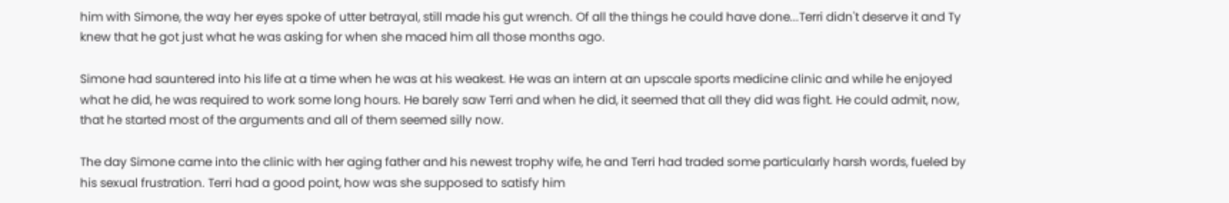him with Simone, the way her eyes spoke of utter betrayal, still made his gut wrench. Of all the things he could have done...Terri didn't deserve it and Ty knew that he got just what he was asking for when she maced him all those months ago.

Simone had sauntered into his life at a time when he was at his weakest. He was an intern at an upscale sports medicine clinic and while he enjoyed what he did, he was required to work some long hours. He barely saw Terri and when he did, it seemed that all they did was fight. He could admit, now, that he started most of the arguments and all of them seemed silly now.

The day Simone came into the clinic with her aging father and his newest trophy wife, he and Terri had traded some particularly harsh words, fueled by his sexual frustration. Terri had a good point, how was she supposed to satisfy him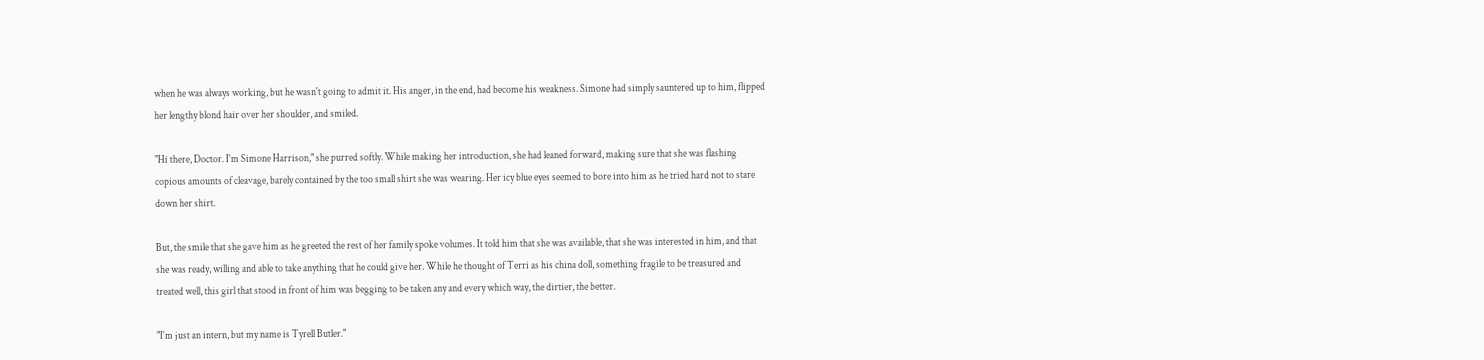when he was always working, but he wasn't going to admit it. His anger, in the end, had become his weakness. Simone had simply sauntered up to him, flipped her lengthy blond hair over her shoulder, and smiled.

"Hi there, Doctor. I'm Simone Harrison," she purred softly. While making her introduction, she had leaned forward, making sure that she was flashing copious amounts of cleavage, barely contained by the too small shirt she was wearing. Her icy blue eyes seemed to bore into him as he tried hard not to stare down her shirt.

But, the smile that she gave him as he greeted the rest of her family spoke volumes. It told him that she was available, that she was interested in him, and that she was ready, willing and able to take anything that he could give her. While he thought of Terri as his china doll, something fragile to be treasured and treated well, this girl that stood in front of him was begging to be taken any and every which way, the dirtier, the better.

"I'm just an intern, but my name is Tyrell Butler."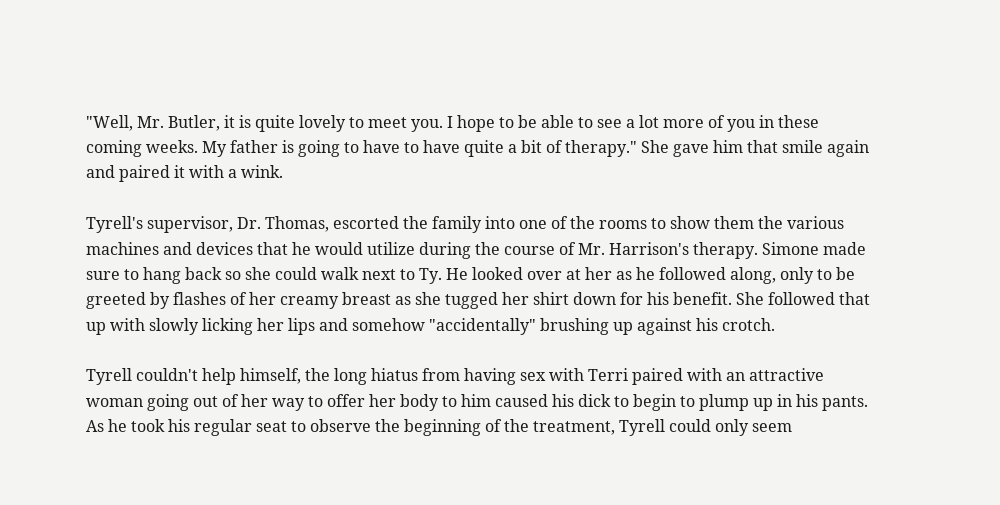"Well, Mr. Butler, it is quite lovely to meet you. I hope to be able to see a lot more of you in these coming weeks. My father is going to have to have quite a bit of therapy." She gave him that smile again and paired it with a wink.

Tyrell's supervisor, Dr. Thomas, escorted the family into one of the rooms to show them the various machines and devices that he would utilize during the course of Mr. Harrison's therapy. Simone made sure to hang back so she could walk next to Ty. He looked over at her as he followed along, only to be greeted by flashes of her creamy breast as she tugged her shirt down for his benefit. She followed that up with slowly licking her lips and somehow "accidentally" brushing up against his crotch.

Tyrell couldn't help himself, the long hiatus from having sex with Terri paired with an attractive woman going out of her way to offer her body to him caused his dick to begin to plump up in his pants. As he took his regular seat to observe the beginning of the treatment, Tyrell could only seem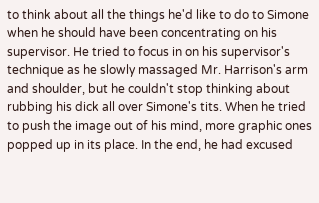to think about all the things he'd like to do to Simone when he should have been concentrating on his supervisor. He tried to focus in on his supervisor's technique as he slowly massaged Mr. Harrison's arm and shoulder, but he couldn't stop thinking about rubbing his dick all over Simone's tits. When he tried to push the image out of his mind, more graphic ones popped up in its place. In the end, he had excused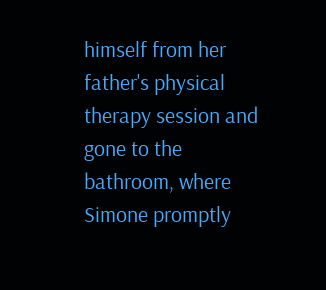himself from her father's physical therapy session and gone to the bathroom, where Simone promptly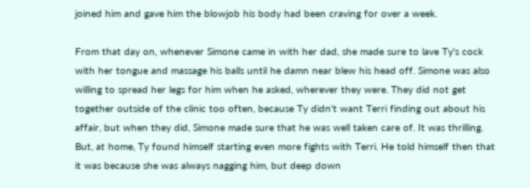joined him and gave him the blowjob his body had been craving for over a week.

From that day on, whenever Simone came in with her dad, she made sure to lave Ty's cock with her tongue and massage his balls until he damn near blew his head off. Simone was also willing to spread her legs for him when he asked, wherever they were. They did not get together outside of the clinic too often, because Ty didn't want Terri finding out about his affair, but when they did, Simone made sure that he was well taken care of. It was thrilling. But, at home, Ty found himself starting even more fights with Terri. He told himself then that it was because she was always nagging him, but deep down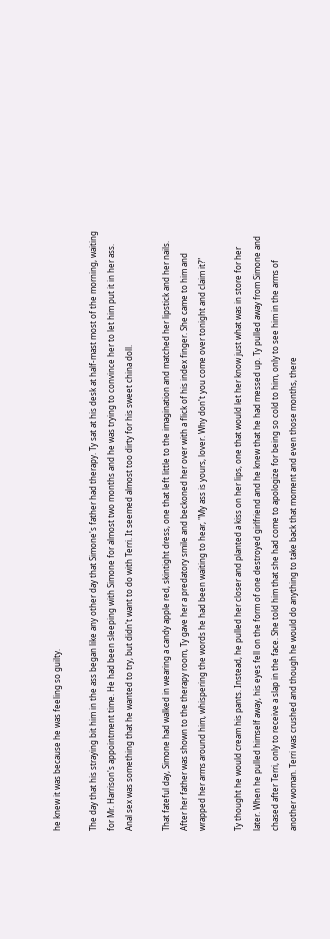he knew it was because he was feeling so guilty.

The day that his straying bit him in the ass began like any other day that Simone's father had therapy. Ty sat at his desk at half-mast most of the morning, waiting for Mr. Harrison's appointment time. He had been sleeping with Simone for almost two months and he was trying to convince her to let him put it in her ass. Anal sex was something that he wanted to try, but didn't want to do with Terri. It seemed almost too dirty for his sweet china doll.

That fateful day, Simone had walked in wearing a candy apple red, skintight dress, one that left little to the imagination and matched her lipstick and her nails. After her father was shown to the therapy room, Ty gave her a predatory smile and beckoned her over with a flick of his index finger. She came to him and wrapped her arms around him, whispering the words he had been waiting to hear, "My ass is yours, lover. Why don't you come over tonight and claim it?"

Ty thought he would cream his pants. Instead, he pulled her closer and planted a kiss on her lips, one that would let her know just what was in store for her later. When he pulled himself away, his eyes fell on the form of one destroyed girlfriend and he knew that he had messed up. Ty pulled away from Simone and chased after Terri, only to receive a slap in the face. She told him that she had come to apologize for being so cold to him, only to see him in the arms of another woman. Terri was crushed and though he would do anything to take back that moment and even those months, there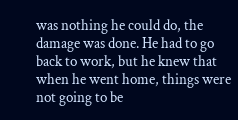was nothing he could do, the damage was done. He had to go back to work, but he knew that when he went home, things were not going to be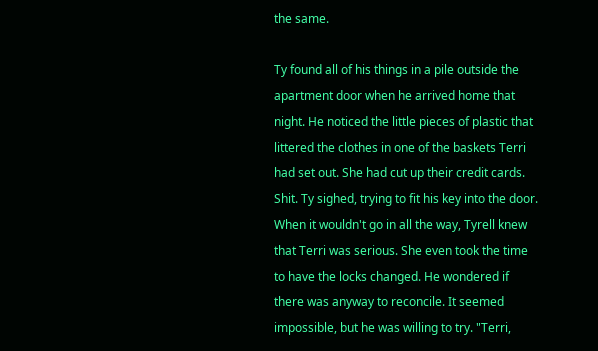the same.

Ty found all of his things in a pile outside the apartment door when he arrived home that night. He noticed the little pieces of plastic that littered the clothes in one of the baskets Terri had set out. She had cut up their credit cards. Shit. Ty sighed, trying to fit his key into the door. When it wouldn't go in all the way, Tyrell knew that Terri was serious. She even took the time to have the locks changed. He wondered if there was anyway to reconcile. It seemed impossible, but he was willing to try. "Terri,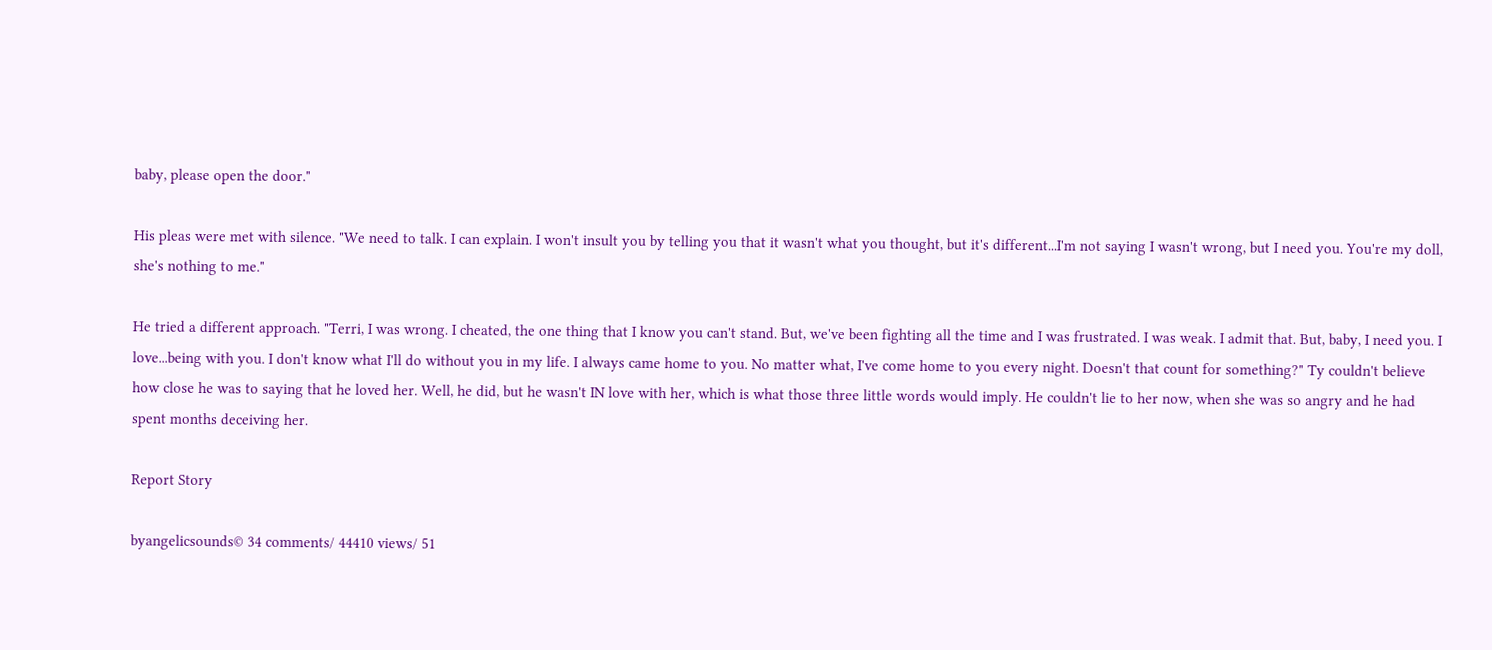baby, please open the door."

His pleas were met with silence. "We need to talk. I can explain. I won't insult you by telling you that it wasn't what you thought, but it's different...I'm not saying I wasn't wrong, but I need you. You're my doll, she's nothing to me."

He tried a different approach. "Terri, I was wrong. I cheated, the one thing that I know you can't stand. But, we've been fighting all the time and I was frustrated. I was weak. I admit that. But, baby, I need you. I love...being with you. I don't know what I'll do without you in my life. I always came home to you. No matter what, I've come home to you every night. Doesn't that count for something?" Ty couldn't believe how close he was to saying that he loved her. Well, he did, but he wasn't IN love with her, which is what those three little words would imply. He couldn't lie to her now, when she was so angry and he had spent months deceiving her.

Report Story

byangelicsounds© 34 comments/ 44410 views/ 51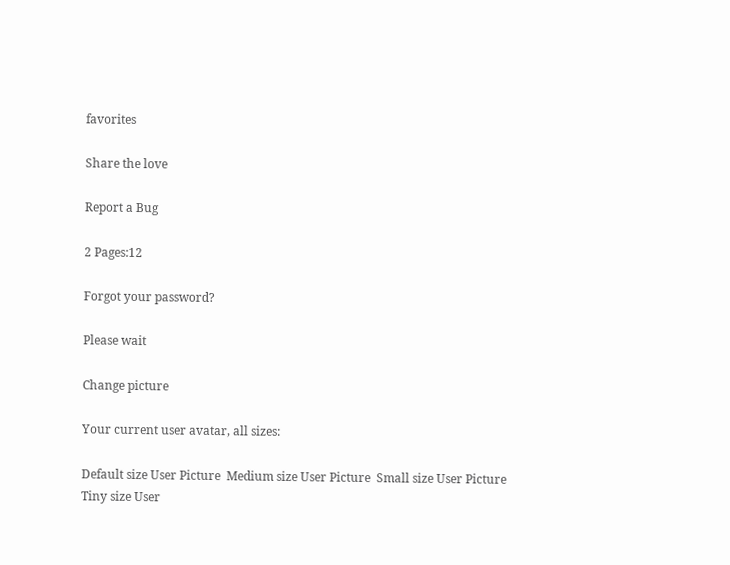favorites

Share the love

Report a Bug

2 Pages:12

Forgot your password?

Please wait

Change picture

Your current user avatar, all sizes:

Default size User Picture  Medium size User Picture  Small size User Picture  Tiny size User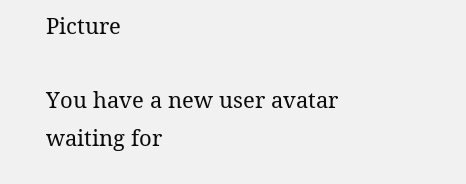Picture

You have a new user avatar waiting for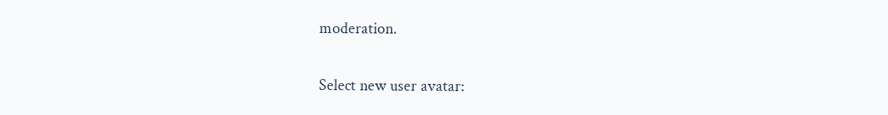moderation.

Select new user avatar: